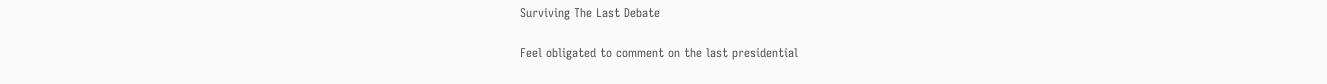Surviving The Last Debate

Feel obligated to comment on the last presidential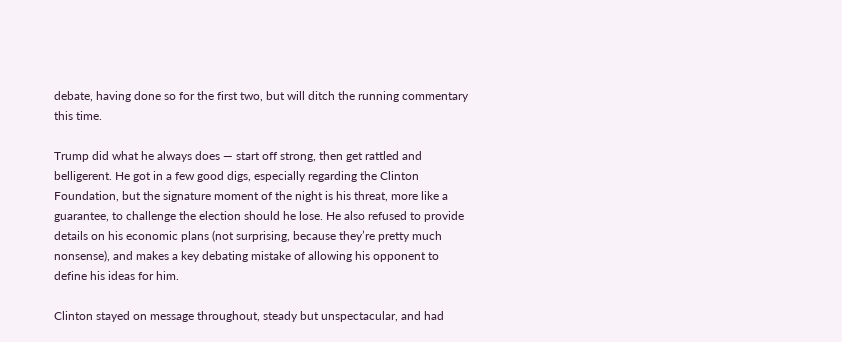debate, having done so for the first two, but will ditch the running commentary this time.

Trump did what he always does — start off strong, then get rattled and belligerent. He got in a few good digs, especially regarding the Clinton Foundation, but the signature moment of the night is his threat, more like a guarantee, to challenge the election should he lose. He also refused to provide details on his economic plans (not surprising, because they’re pretty much nonsense), and makes a key debating mistake of allowing his opponent to define his ideas for him.

Clinton stayed on message throughout, steady but unspectacular, and had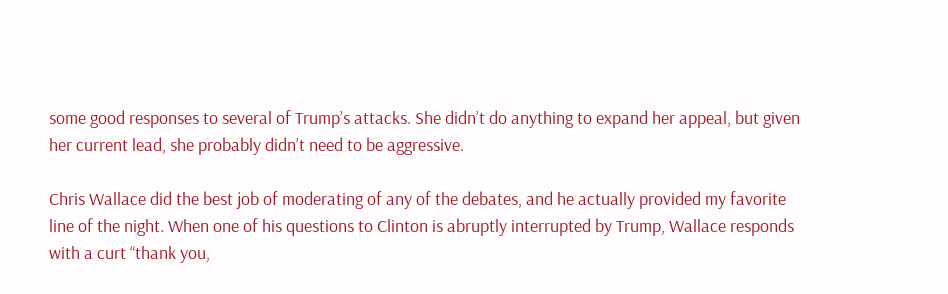some good responses to several of Trump’s attacks. She didn’t do anything to expand her appeal, but given her current lead, she probably didn’t need to be aggressive.

Chris Wallace did the best job of moderating of any of the debates, and he actually provided my favorite line of the night. When one of his questions to Clinton is abruptly interrupted by Trump, Wallace responds with a curt “thank you,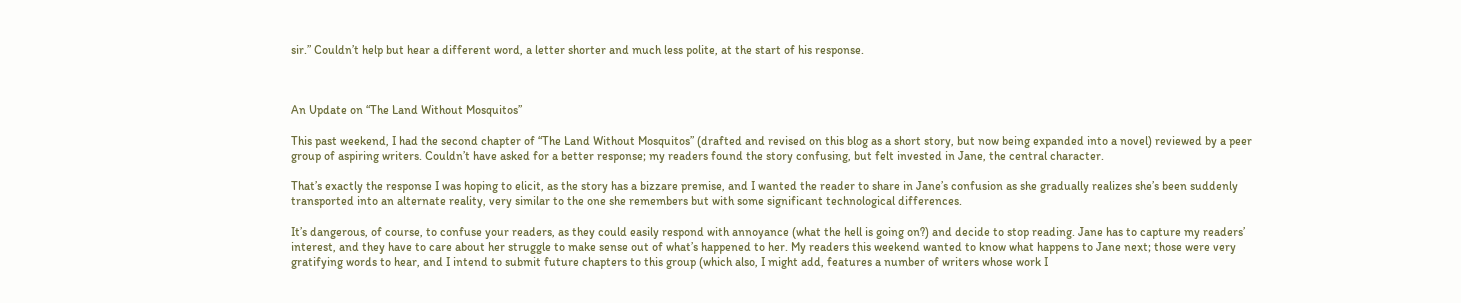sir.” Couldn’t help but hear a different word, a letter shorter and much less polite, at the start of his response.



An Update on “The Land Without Mosquitos”

This past weekend, I had the second chapter of “The Land Without Mosquitos” (drafted and revised on this blog as a short story, but now being expanded into a novel) reviewed by a peer group of aspiring writers. Couldn’t have asked for a better response; my readers found the story confusing, but felt invested in Jane, the central character.

That’s exactly the response I was hoping to elicit, as the story has a bizzare premise, and I wanted the reader to share in Jane’s confusion as she gradually realizes she’s been suddenly transported into an alternate reality, very similar to the one she remembers but with some significant technological differences.

It’s dangerous, of course, to confuse your readers, as they could easily respond with annoyance (what the hell is going on?) and decide to stop reading. Jane has to capture my readers’ interest, and they have to care about her struggle to make sense out of what’s happened to her. My readers this weekend wanted to know what happens to Jane next; those were very gratifying words to hear, and I intend to submit future chapters to this group (which also, I might add, features a number of writers whose work I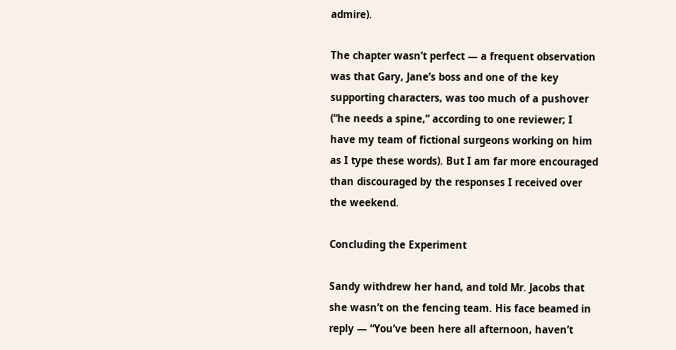admire).

The chapter wasn’t perfect — a frequent observation was that Gary, Jane’s boss and one of the key supporting characters, was too much of a pushover (“he needs a spine,” according to one reviewer; I have my team of fictional surgeons working on him as I type these words). But I am far more encouraged than discouraged by the responses I received over the weekend.

Concluding the Experiment

Sandy withdrew her hand, and told Mr. Jacobs that she wasn’t on the fencing team. His face beamed in reply — “You’ve been here all afternoon, haven’t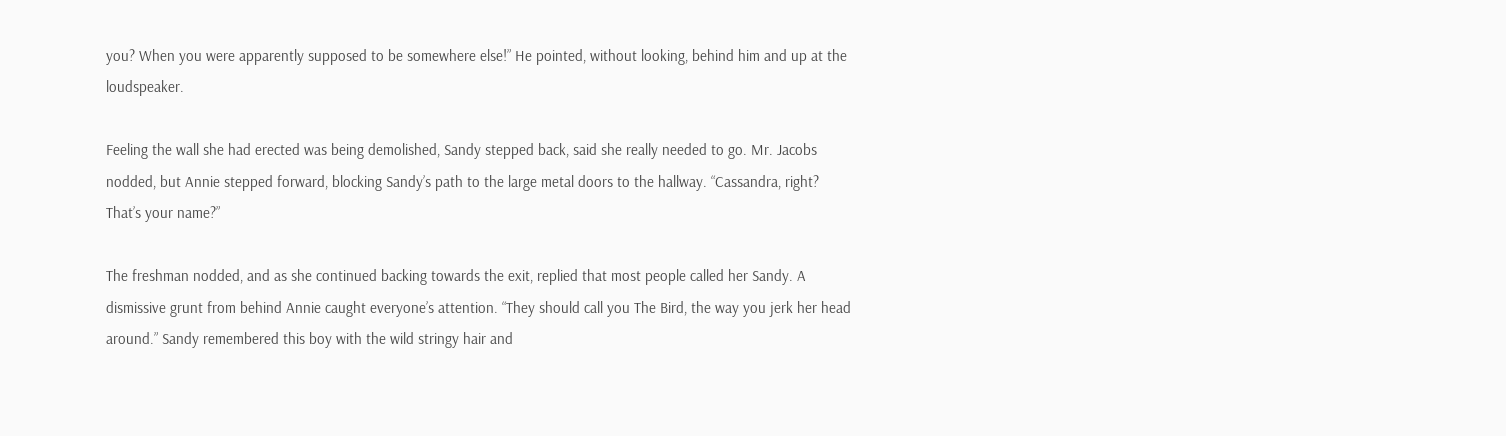you? When you were apparently supposed to be somewhere else!” He pointed, without looking, behind him and up at the loudspeaker.

Feeling the wall she had erected was being demolished, Sandy stepped back, said she really needed to go. Mr. Jacobs nodded, but Annie stepped forward, blocking Sandy’s path to the large metal doors to the hallway. “Cassandra, right? That’s your name?”

The freshman nodded, and as she continued backing towards the exit, replied that most people called her Sandy. A dismissive grunt from behind Annie caught everyone’s attention. “They should call you The Bird, the way you jerk her head around.” Sandy remembered this boy with the wild stringy hair and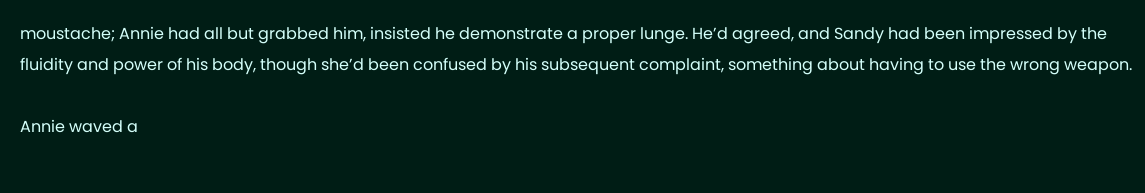moustache; Annie had all but grabbed him, insisted he demonstrate a proper lunge. He’d agreed, and Sandy had been impressed by the fluidity and power of his body, though she’d been confused by his subsequent complaint, something about having to use the wrong weapon.

Annie waved a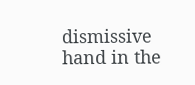dismissive hand in the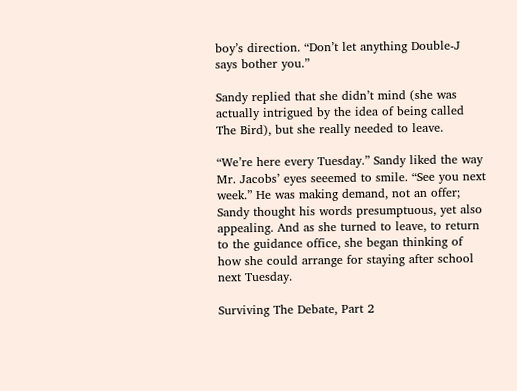boy’s direction. “Don’t let anything Double-J says bother you.”

Sandy replied that she didn’t mind (she was actually intrigued by the idea of being called The Bird), but she really needed to leave.

“We’re here every Tuesday.” Sandy liked the way Mr. Jacobs’ eyes seeemed to smile. “See you next week.” He was making demand, not an offer; Sandy thought his words presumptuous, yet also appealing. And as she turned to leave, to return to the guidance office, she began thinking of how she could arrange for staying after school next Tuesday.

Surviving The Debate, Part 2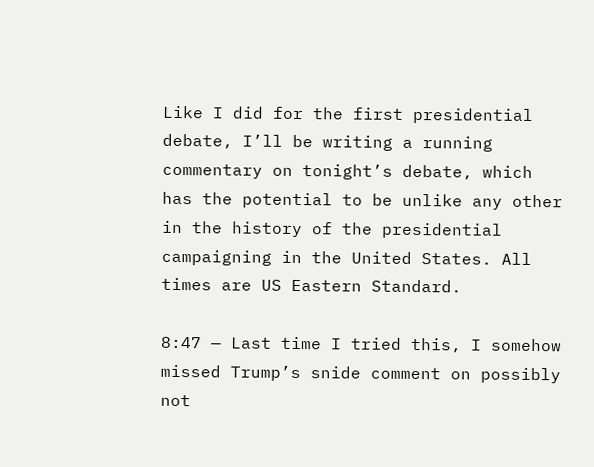Like I did for the first presidential debate, I’ll be writing a running commentary on tonight’s debate, which has the potential to be unlike any other in the history of the presidential campaigning in the United States. All times are US Eastern Standard.

8:47 — Last time I tried this, I somehow missed Trump’s snide comment on possibly not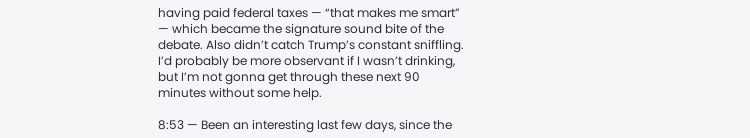having paid federal taxes — “that makes me smart” — which became the signature sound bite of the debate. Also didn’t catch Trump’s constant sniffling. I’d probably be more observant if I wasn’t drinking, but I’m not gonna get through these next 90 minutes without some help.

8:53 — Been an interesting last few days, since the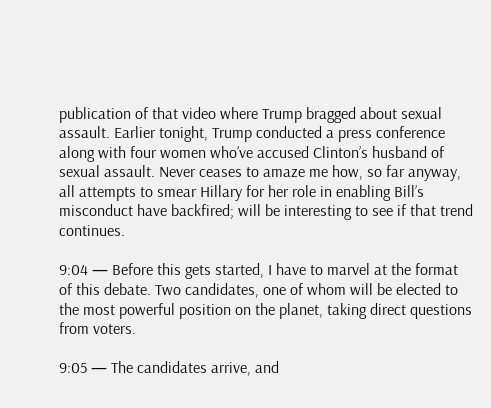publication of that video where Trump bragged about sexual assault. Earlier tonight, Trump conducted a press conference along with four women who’ve accused Clinton’s husband of sexual assault. Never ceases to amaze me how, so far anyway, all attempts to smear Hillary for her role in enabling Bill’s misconduct have backfired; will be interesting to see if that trend continues.

9:04 — Before this gets started, I have to marvel at the format of this debate. Two candidates, one of whom will be elected to the most powerful position on the planet, taking direct questions from voters.

9:05 — The candidates arrive, and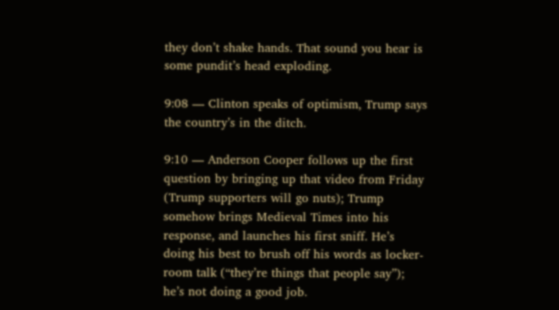they don’t shake hands. That sound you hear is some pundit’s head exploding.

9:08 — Clinton speaks of optimism, Trump says the country’s in the ditch.

9:10 — Anderson Cooper follows up the first question by bringing up that video from Friday (Trump supporters will go nuts); Trump somehow brings Medieval Times into his response, and launches his first sniff. He’s doing his best to brush off his words as locker-room talk (“they’re things that people say”); he’s not doing a good job.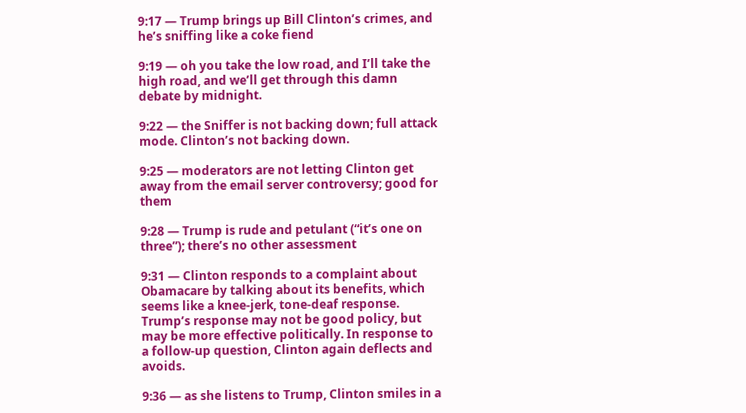9:17 — Trump brings up Bill Clinton’s crimes, and he’s sniffing like a coke fiend

9:19 — oh you take the low road, and I’ll take the high road, and we’ll get through this damn debate by midnight.

9:22 — the Sniffer is not backing down; full attack mode. Clinton’s not backing down.

9:25 — moderators are not letting Clinton get away from the email server controversy; good for them

9:28 — Trump is rude and petulant (“it’s one on three”); there’s no other assessment

9:31 — Clinton responds to a complaint about Obamacare by talking about its benefits, which seems like a knee-jerk, tone-deaf response. Trump’s response may not be good policy, but may be more effective politically. In response to a follow-up question, Clinton again deflects and avoids.

9:36 — as she listens to Trump, Clinton smiles in a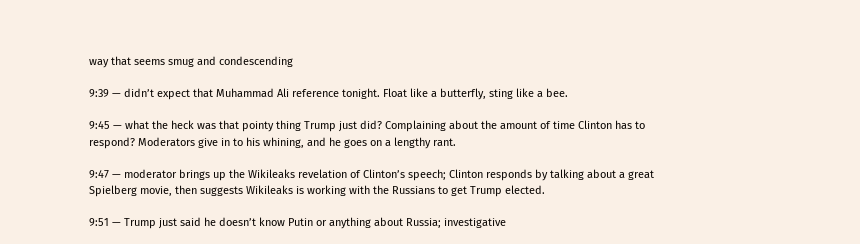way that seems smug and condescending

9:39 — didn’t expect that Muhammad Ali reference tonight. Float like a butterfly, sting like a bee.

9:45 — what the heck was that pointy thing Trump just did? Complaining about the amount of time Clinton has to respond? Moderators give in to his whining, and he goes on a lengthy rant.

9:47 — moderator brings up the Wikileaks revelation of Clinton’s speech; Clinton responds by talking about a great Spielberg movie, then suggests Wikileaks is working with the Russians to get Trump elected.

9:51 — Trump just said he doesn’t know Putin or anything about Russia; investigative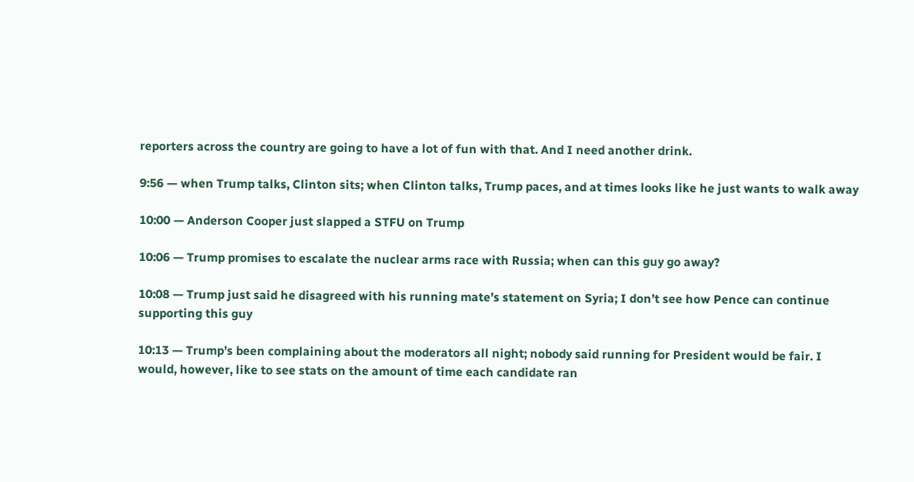reporters across the country are going to have a lot of fun with that. And I need another drink.

9:56 — when Trump talks, Clinton sits; when Clinton talks, Trump paces, and at times looks like he just wants to walk away

10:00 — Anderson Cooper just slapped a STFU on Trump

10:06 — Trump promises to escalate the nuclear arms race with Russia; when can this guy go away?

10:08 — Trump just said he disagreed with his running mate’s statement on Syria; I don’t see how Pence can continue supporting this guy

10:13 — Trump’s been complaining about the moderators all night; nobody said running for President would be fair. I would, however, like to see stats on the amount of time each candidate ran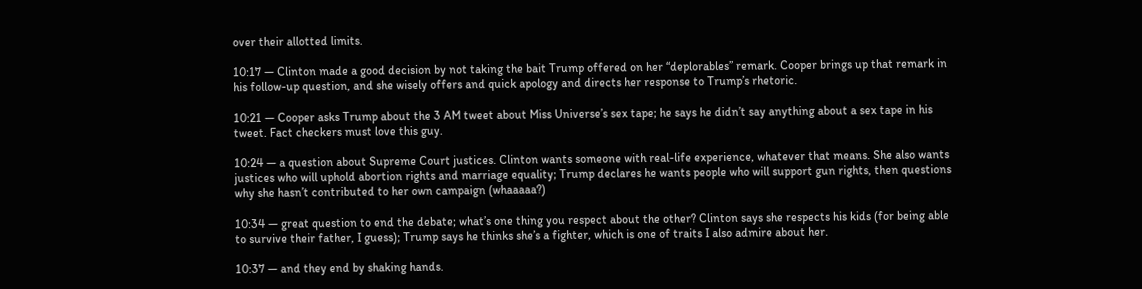over their allotted limits.

10:17 — Clinton made a good decision by not taking the bait Trump offered on her “deplorables” remark. Cooper brings up that remark in his follow-up question, and she wisely offers and quick apology and directs her response to Trump’s rhetoric.

10:21 — Cooper asks Trump about the 3 AM tweet about Miss Universe’s sex tape; he says he didn’t say anything about a sex tape in his tweet. Fact checkers must love this guy.

10:24 — a question about Supreme Court justices. Clinton wants someone with real-life experience, whatever that means. She also wants justices who will uphold abortion rights and marriage equality; Trump declares he wants people who will support gun rights, then questions why she hasn’t contributed to her own campaign (whaaaaa?)

10:34 — great question to end the debate; what’s one thing you respect about the other? Clinton says she respects his kids (for being able to survive their father, I guess); Trump says he thinks she’s a fighter, which is one of traits I also admire about her.

10:37 — and they end by shaking hands.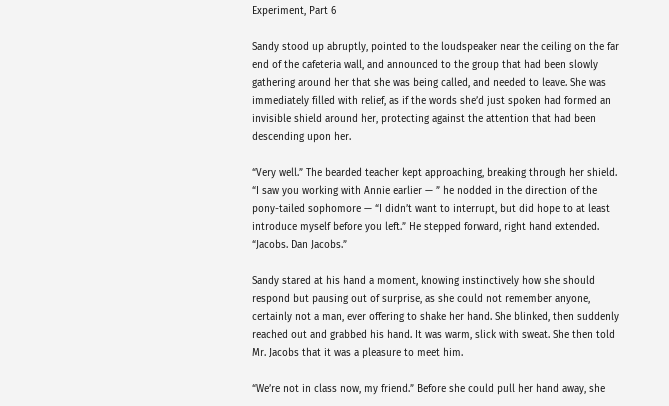Experiment, Part 6

Sandy stood up abruptly, pointed to the loudspeaker near the ceiling on the far end of the cafeteria wall, and announced to the group that had been slowly gathering around her that she was being called, and needed to leave. She was immediately filled with relief, as if the words she’d just spoken had formed an invisible shield around her, protecting against the attention that had been descending upon her.

“Very well.” The bearded teacher kept approaching, breaking through her shield. “I saw you working with Annie earlier — ” he nodded in the direction of the pony-tailed sophomore — “I didn’t want to interrupt, but did hope to at least introduce myself before you left.” He stepped forward, right hand extended. “Jacobs. Dan Jacobs.”

Sandy stared at his hand a moment, knowing instinctively how she should respond but pausing out of surprise, as she could not remember anyone, certainly not a man, ever offering to shake her hand. She blinked, then suddenly reached out and grabbed his hand. It was warm, slick with sweat. She then told Mr. Jacobs that it was a pleasure to meet him.

“We’re not in class now, my friend.” Before she could pull her hand away, she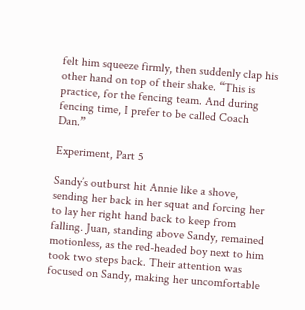felt him squeeze firmly, then suddenly clap his other hand on top of their shake. “This is practice, for the fencing team. And during fencing time, I prefer to be called Coach Dan.”

Experiment, Part 5

Sandy’s outburst hit Annie like a shove, sending her back in her squat and forcing her to lay her right hand back to keep from falling. Juan, standing above Sandy, remained motionless, as the red-headed boy next to him took two steps back. Their attention was focused on Sandy, making her uncomfortable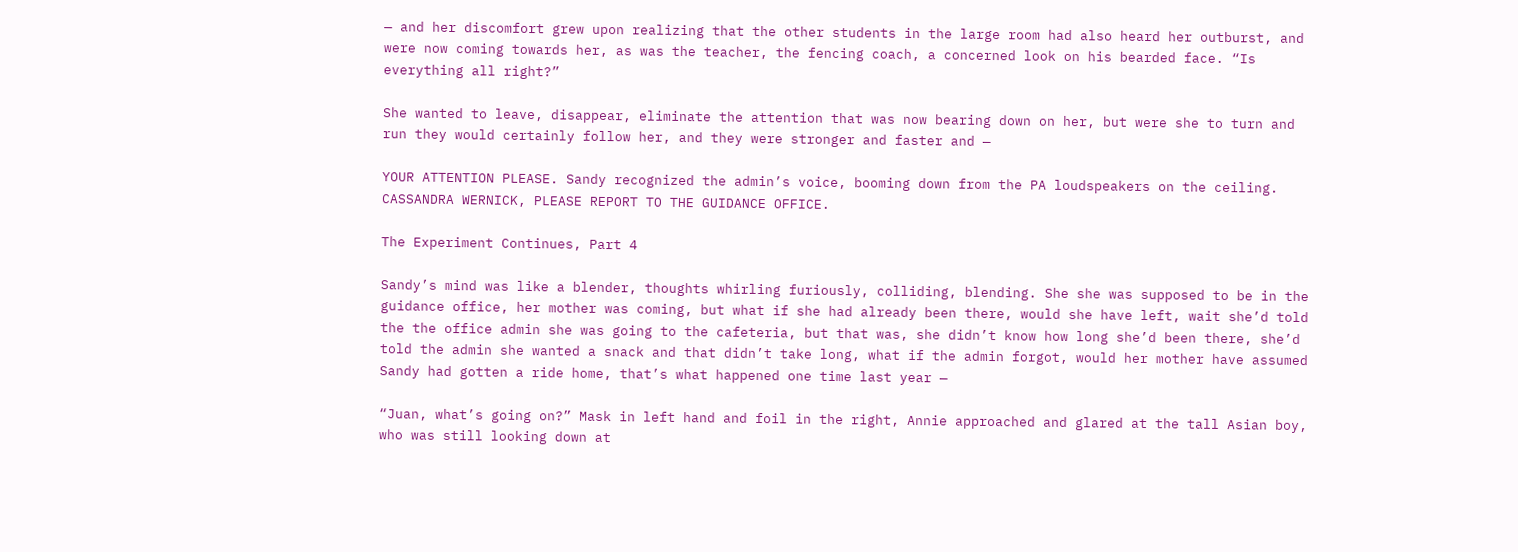— and her discomfort grew upon realizing that the other students in the large room had also heard her outburst, and were now coming towards her, as was the teacher, the fencing coach, a concerned look on his bearded face. “Is everything all right?”

She wanted to leave, disappear, eliminate the attention that was now bearing down on her, but were she to turn and run they would certainly follow her, and they were stronger and faster and —

YOUR ATTENTION PLEASE. Sandy recognized the admin’s voice, booming down from the PA loudspeakers on the ceiling. CASSANDRA WERNICK, PLEASE REPORT TO THE GUIDANCE OFFICE.

The Experiment Continues, Part 4

Sandy’s mind was like a blender, thoughts whirling furiously, colliding, blending. She she was supposed to be in the guidance office, her mother was coming, but what if she had already been there, would she have left, wait she’d told the the office admin she was going to the cafeteria, but that was, she didn’t know how long she’d been there, she’d told the admin she wanted a snack and that didn’t take long, what if the admin forgot, would her mother have assumed Sandy had gotten a ride home, that’s what happened one time last year —

“Juan, what’s going on?” Mask in left hand and foil in the right, Annie approached and glared at the tall Asian boy, who was still looking down at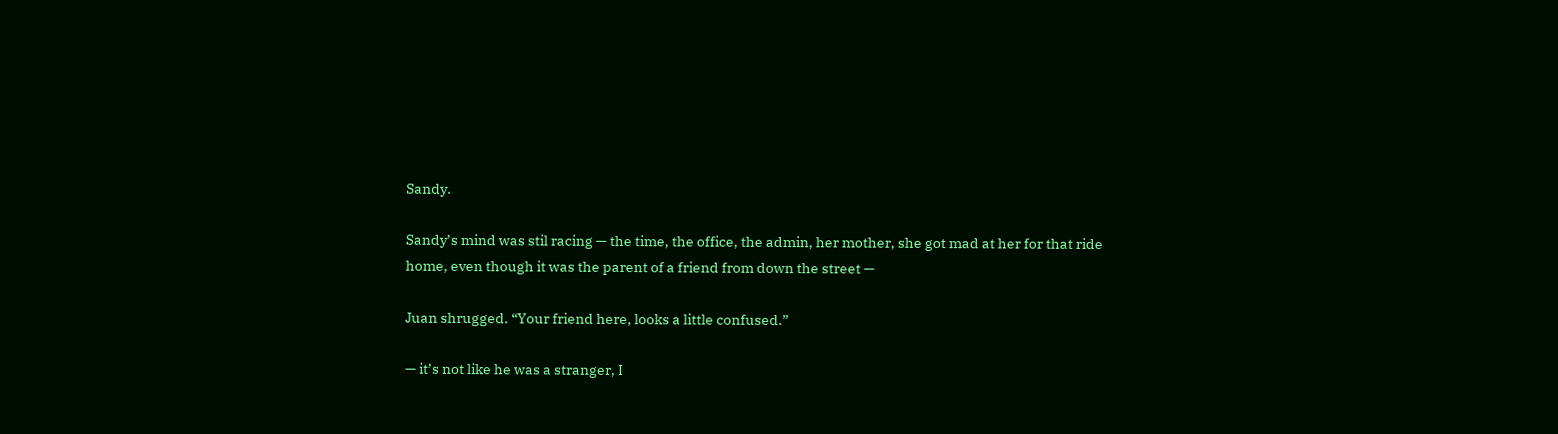Sandy.

Sandy’s mind was stil racing — the time, the office, the admin, her mother, she got mad at her for that ride home, even though it was the parent of a friend from down the street —

Juan shrugged. “Your friend here, looks a little confused.”

— it’s not like he was a stranger, I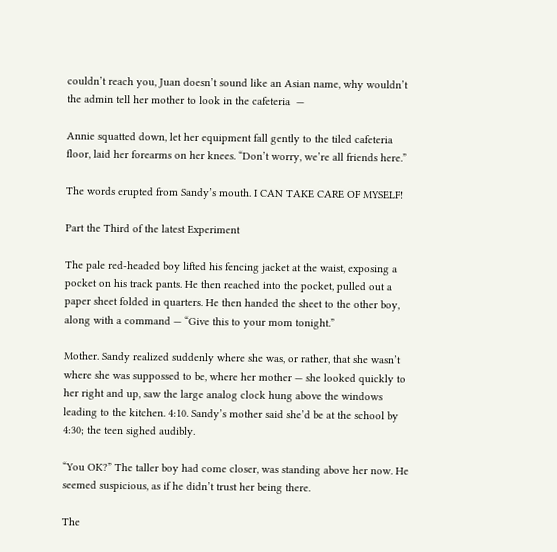couldn’t reach you, Juan doesn’t sound like an Asian name, why wouldn’t the admin tell her mother to look in the cafeteria  —

Annie squatted down, let her equipment fall gently to the tiled cafeteria floor, laid her forearms on her knees. “Don’t worry, we’re all friends here.”

The words erupted from Sandy’s mouth. I CAN TAKE CARE OF MYSELF!

Part the Third of the latest Experiment

The pale red-headed boy lifted his fencing jacket at the waist, exposing a pocket on his track pants. He then reached into the pocket, pulled out a paper sheet folded in quarters. He then handed the sheet to the other boy, along with a command — “Give this to your mom tonight.”

Mother. Sandy realized suddenly where she was, or rather, that she wasn’t where she was suppossed to be, where her mother — she looked quickly to her right and up, saw the large analog clock hung above the windows leading to the kitchen. 4:10. Sandy’s mother said she’d be at the school by 4:30; the teen sighed audibly.

“You OK?” The taller boy had come closer, was standing above her now. He seemed suspicious, as if he didn’t trust her being there.

The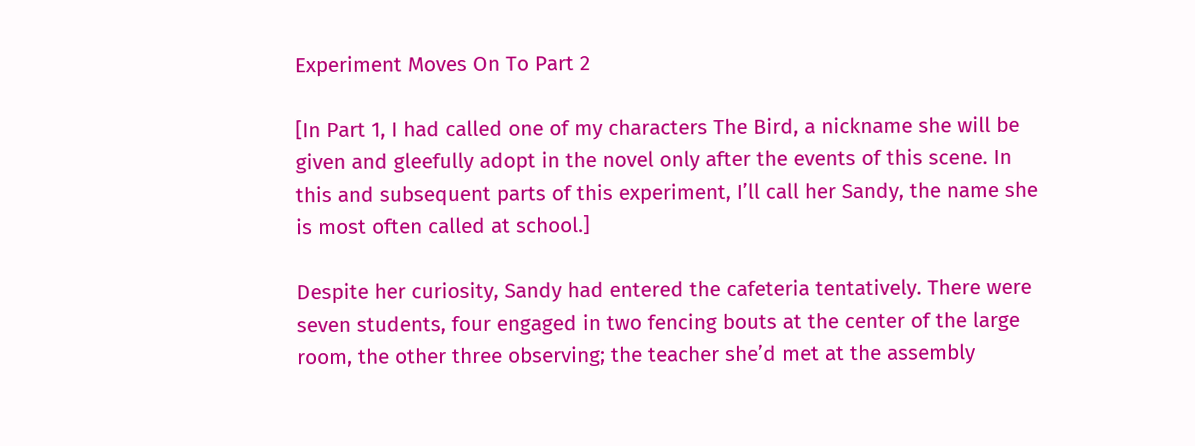Experiment Moves On To Part 2

[In Part 1, I had called one of my characters The Bird, a nickname she will be given and gleefully adopt in the novel only after the events of this scene. In this and subsequent parts of this experiment, I’ll call her Sandy, the name she is most often called at school.]

Despite her curiosity, Sandy had entered the cafeteria tentatively. There were seven students, four engaged in two fencing bouts at the center of the large room, the other three observing; the teacher she’d met at the assembly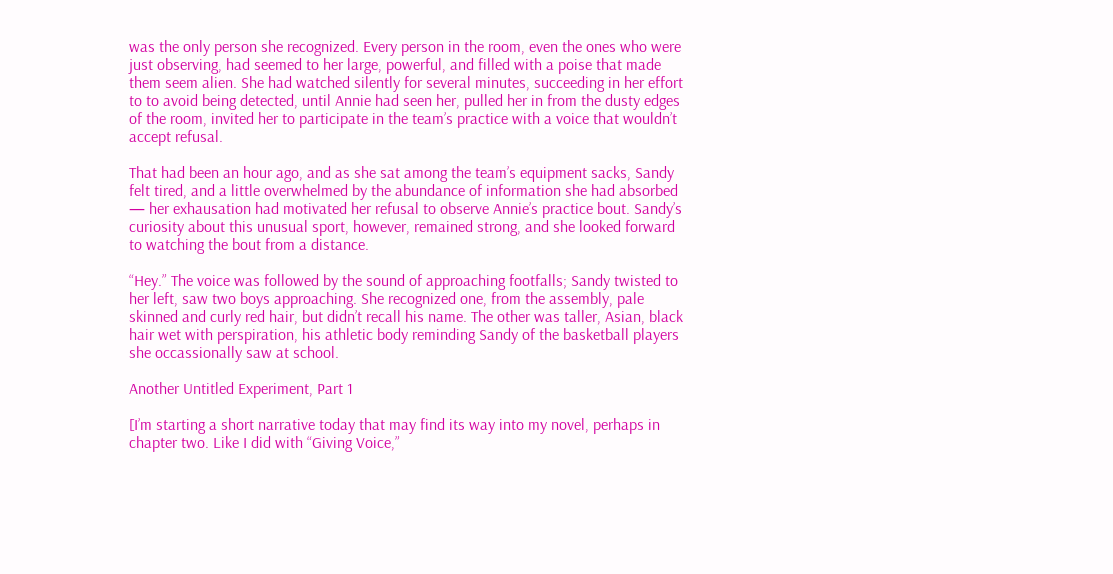was the only person she recognized. Every person in the room, even the ones who were just observing, had seemed to her large, powerful, and filled with a poise that made them seem alien. She had watched silently for several minutes, succeeding in her effort to to avoid being detected, until Annie had seen her, pulled her in from the dusty edges of the room, invited her to participate in the team’s practice with a voice that wouldn’t accept refusal.

That had been an hour ago, and as she sat among the team’s equipment sacks, Sandy felt tired, and a little overwhelmed by the abundance of information she had absorbed — her exhausation had motivated her refusal to observe Annie’s practice bout. Sandy’s curiosity about this unusual sport, however, remained strong, and she looked forward to watching the bout from a distance.

“Hey.” The voice was followed by the sound of approaching footfalls; Sandy twisted to her left, saw two boys approaching. She recognized one, from the assembly, pale skinned and curly red hair, but didn’t recall his name. The other was taller, Asian, black hair wet with perspiration, his athletic body reminding Sandy of the basketball players she occassionally saw at school.

Another Untitled Experiment, Part 1

[I’m starting a short narrative today that may find its way into my novel, perhaps in chapter two. Like I did with “Giving Voice,”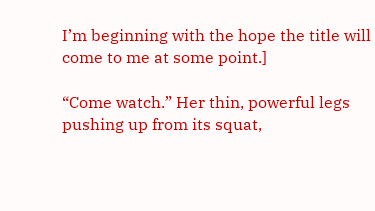I’m beginning with the hope the title will come to me at some point.]

“Come watch.” Her thin, powerful legs pushing up from its squat,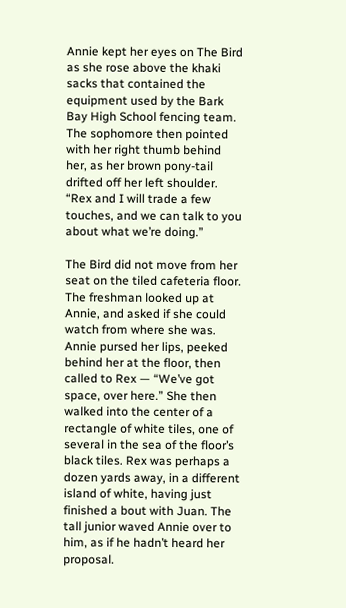Annie kept her eyes on The Bird as she rose above the khaki sacks that contained the equipment used by the Bark Bay High School fencing team. The sophomore then pointed with her right thumb behind her, as her brown pony-tail drifted off her left shoulder. “Rex and I will trade a few touches, and we can talk to you about what we’re doing.”

The Bird did not move from her seat on the tiled cafeteria floor. The freshman looked up at Annie, and asked if she could watch from where she was. Annie pursed her lips, peeked behind her at the floor, then called to Rex — “We’ve got space, over here.” She then walked into the center of a rectangle of white tiles, one of several in the sea of the floor’s black tiles. Rex was perhaps a dozen yards away, in a different island of white, having just finished a bout with Juan. The tall junior waved Annie over to him, as if he hadn’t heard her proposal.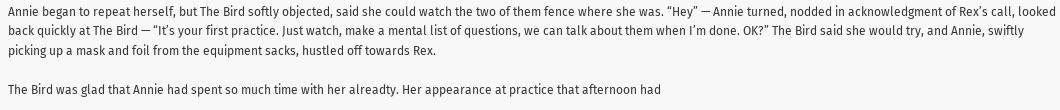Annie began to repeat herself, but The Bird softly objected, said she could watch the two of them fence where she was. “Hey” — Annie turned, nodded in acknowledgment of Rex’s call, looked back quickly at The Bird — “It’s your first practice. Just watch, make a mental list of questions, we can talk about them when I’m done. OK?” The Bird said she would try, and Annie, swiftly picking up a mask and foil from the equipment sacks, hustled off towards Rex.

The Bird was glad that Annie had spent so much time with her alreadty. Her appearance at practice that afternoon had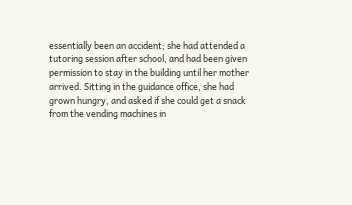essentially been an accident; she had attended a tutoring session after school, and had been given permission to stay in the building until her mother arrived. Sitting in the guidance office, she had grown hungry, and asked if she could get a snack from the vending machines in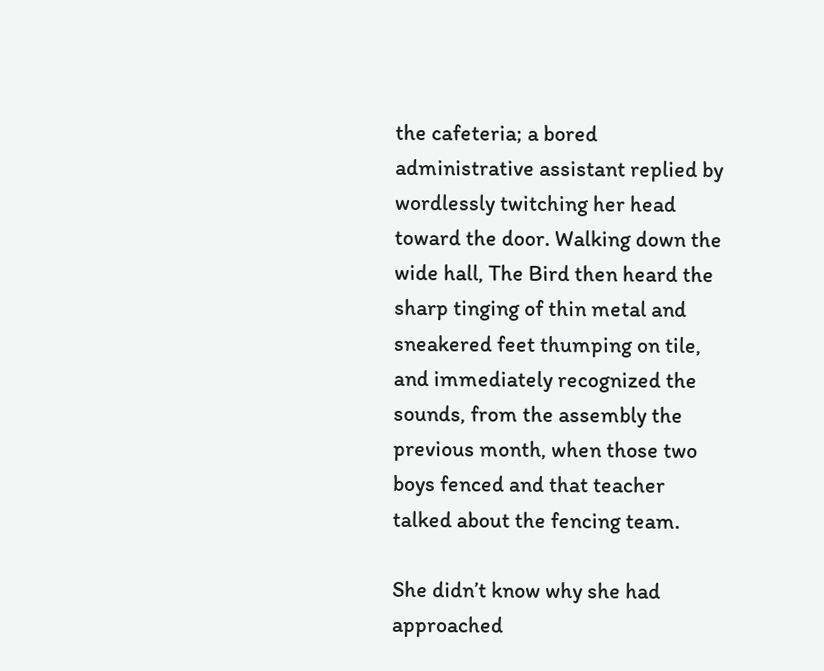the cafeteria; a bored administrative assistant replied by wordlessly twitching her head toward the door. Walking down the wide hall, The Bird then heard the sharp tinging of thin metal and sneakered feet thumping on tile, and immediately recognized the sounds, from the assembly the previous month, when those two boys fenced and that teacher talked about the fencing team.

She didn’t know why she had approached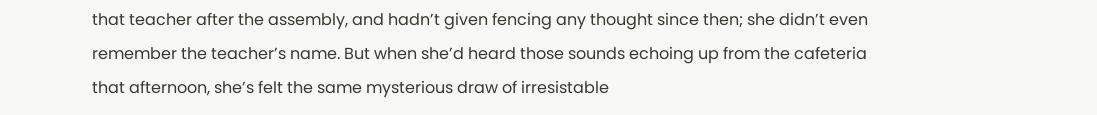that teacher after the assembly, and hadn’t given fencing any thought since then; she didn’t even remember the teacher’s name. But when she’d heard those sounds echoing up from the cafeteria that afternoon, she’s felt the same mysterious draw of irresistable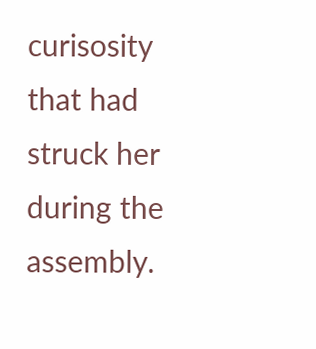curisosity that had struck her during the assembly.